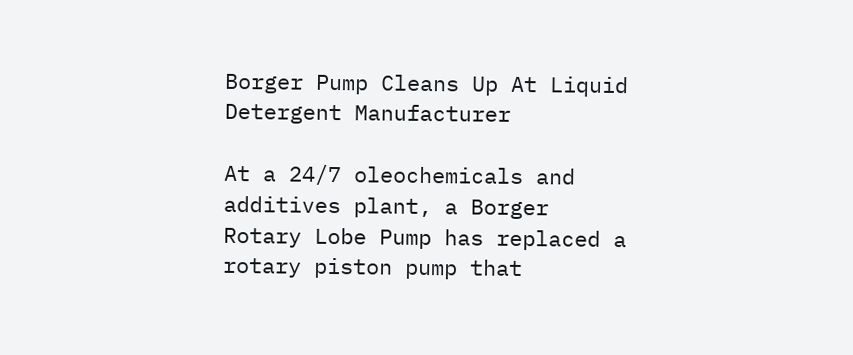Borger Pump Cleans Up At Liquid Detergent Manufacturer

At a 24/7 oleochemicals and additives plant, a Borger Rotary Lobe Pump has replaced a rotary piston pump that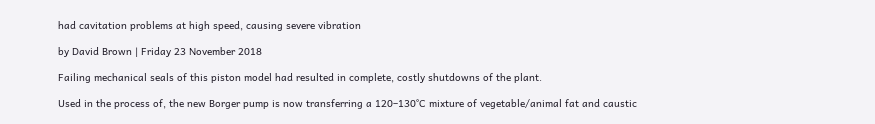had cavitation problems at high speed, causing severe vibration

by David Brown | Friday 23 November 2018

Failing mechanical seals of this piston model had resulted in complete, costly shutdowns of the plant.

Used in the process of, the new Borger pump is now transferring a 120–130°C mixture of vegetable/animal fat and caustic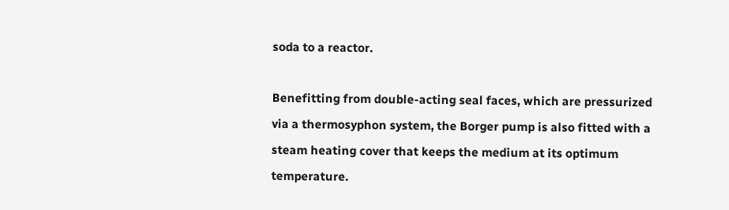soda to a reactor.

Benefitting from double-acting seal faces, which are pressurized via a thermosyphon system, the Borger pump is also fitted with a steam heating cover that keeps the medium at its optimum temperature.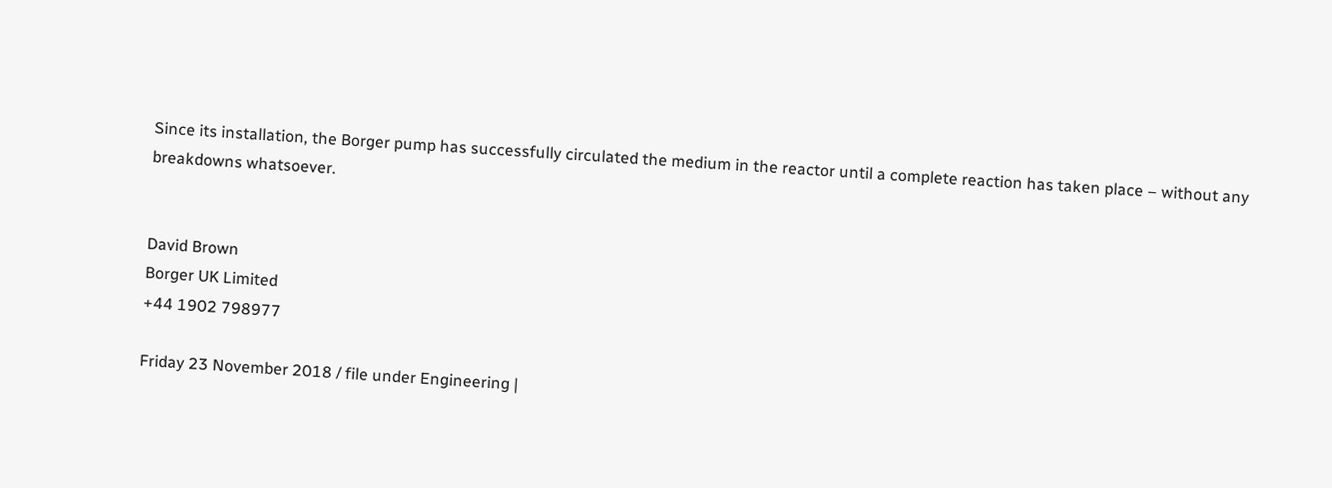Since its installation, the Borger pump has successfully circulated the medium in the reactor until a complete reaction has taken place – without any breakdowns whatsoever.


David Brown
Borger UK Limited
+44 1902 798977

Friday 23 November 2018 / file under Engineering |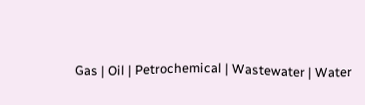Gas | Oil | Petrochemical | Wastewater | Water